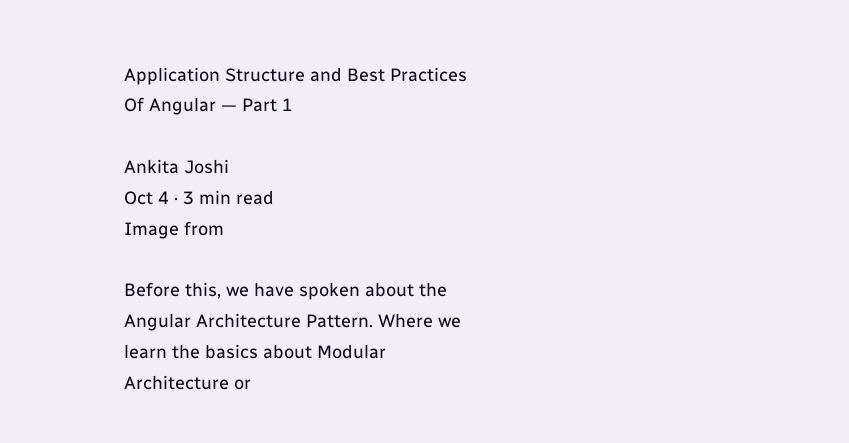Application Structure and Best Practices Of Angular — Part 1

Ankita Joshi
Oct 4 · 3 min read
Image from

Before this, we have spoken about the Angular Architecture Pattern. Where we learn the basics about Modular Architecture or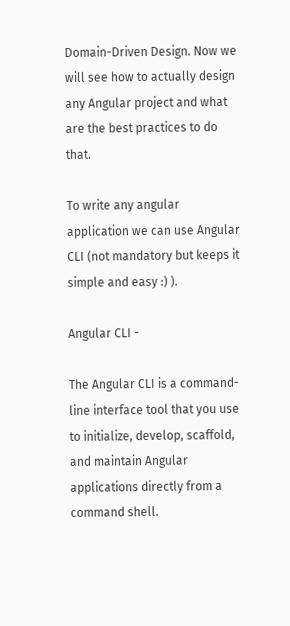Domain-Driven Design. Now we will see how to actually design any Angular project and what are the best practices to do that.

To write any angular application we can use Angular CLI (not mandatory but keeps it simple and easy :) ).

Angular CLI -

The Angular CLI is a command-line interface tool that you use to initialize, develop, scaffold, and maintain Angular applications directly from a command shell.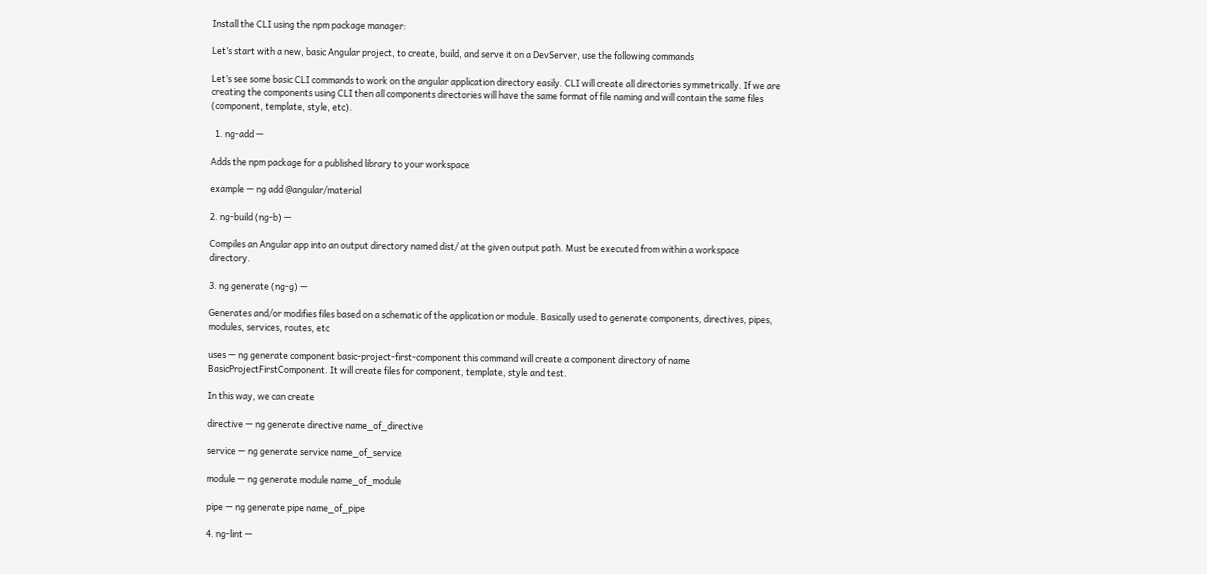Install the CLI using the npm package manager:

Let’s start with a new, basic Angular project, to create, build, and serve it on a DevServer, use the following commands

Let’s see some basic CLI commands to work on the angular application directory easily. CLI will create all directories symmetrically. If we are creating the components using CLI then all components directories will have the same format of file naming and will contain the same files (component, template, style, etc).

  1. ng-add —

Adds the npm package for a published library to your workspace

example — ng add @angular/material

2. ng-build (ng-b) —

Compiles an Angular app into an output directory named dist/ at the given output path. Must be executed from within a workspace directory.

3. ng generate (ng-g) —

Generates and/or modifies files based on a schematic of the application or module. Basically used to generate components, directives, pipes, modules, services, routes, etc

uses — ng generate component basic-project-first-component this command will create a component directory of name BasicProjectFirstComponent. It will create files for component, template, style and test.

In this way, we can create

directive — ng generate directive name_of_directive

service — ng generate service name_of_service

module — ng generate module name_of_module

pipe — ng generate pipe name_of_pipe

4. ng-lint —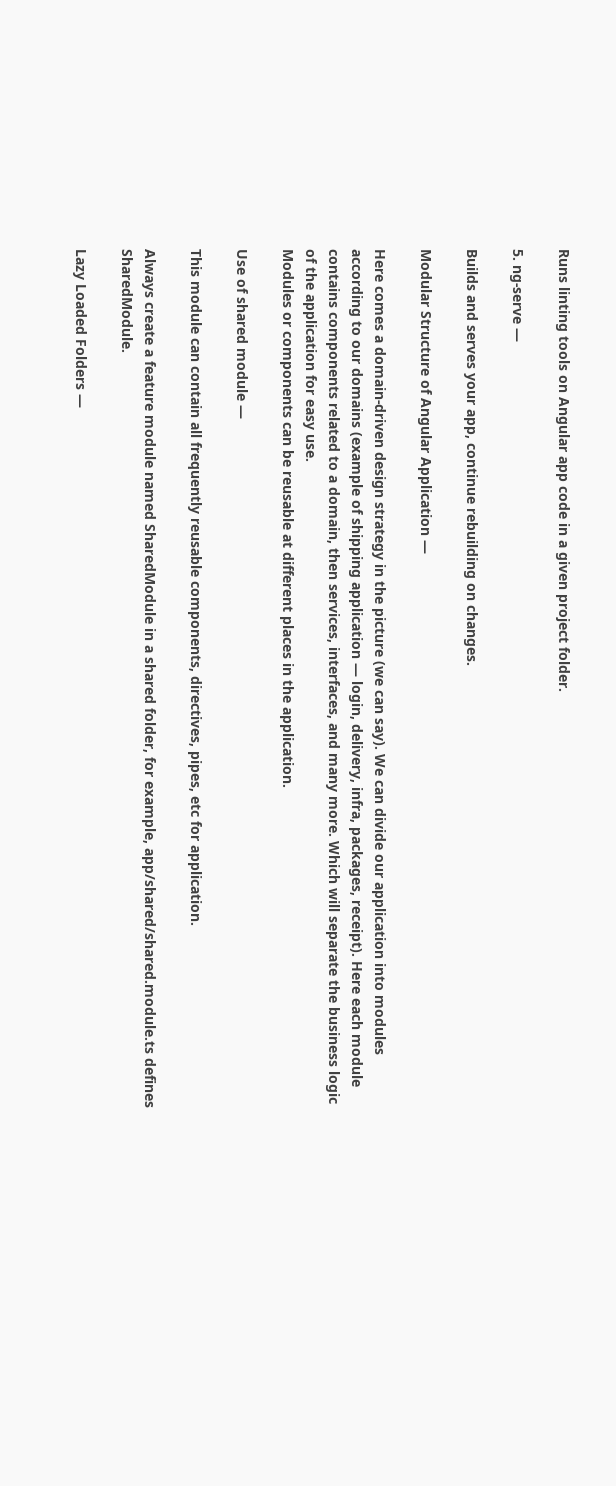Runs linting tools on Angular app code in a given project folder.

5. ng-serve —

Builds and serves your app, continue rebuilding on changes.

Modular Structure of Angular Application —

Here comes a domain-driven design strategy in the picture (we can say). We can divide our application into modules according to our domains (example of shipping application — login, delivery, infra, packages, receipt). Here each module contains components related to a domain, then services, interfaces, and many more. Which will separate the business logic of the application for easy use.
Modules or components can be reusable at different places in the application.

Use of shared module —

This module can contain all frequently reusable components, directives, pipes, etc for application.

Always create a feature module named SharedModule in a shared folder, for example, app/shared/shared.module.ts defines SharedModule.

Lazy Loaded Folders —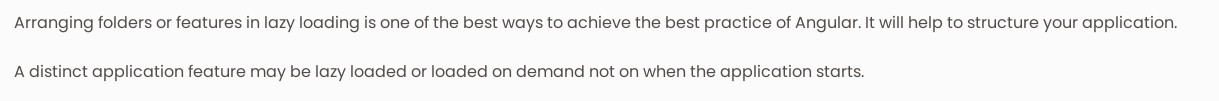Arranging folders or features in lazy loading is one of the best ways to achieve the best practice of Angular. It will help to structure your application.

A distinct application feature may be lazy loaded or loaded on demand not on when the application starts.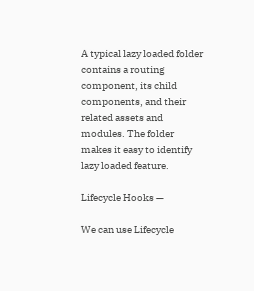A typical lazy loaded folder contains a routing component, its child components, and their related assets and modules. The folder makes it easy to identify lazy loaded feature.

Lifecycle Hooks —

We can use Lifecycle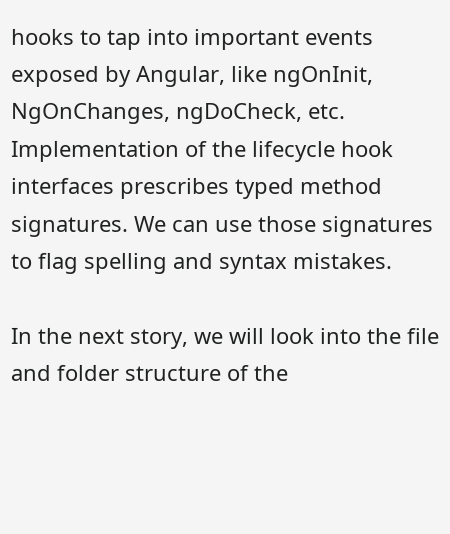hooks to tap into important events exposed by Angular, like ngOnInit, NgOnChanges, ngDoCheck, etc. Implementation of the lifecycle hook interfaces prescribes typed method signatures. We can use those signatures to flag spelling and syntax mistakes.

In the next story, we will look into the file and folder structure of the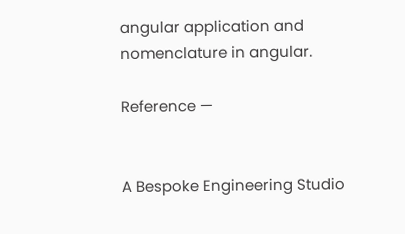angular application and nomenclature in angular.

Reference —


A Bespoke Engineering Studio